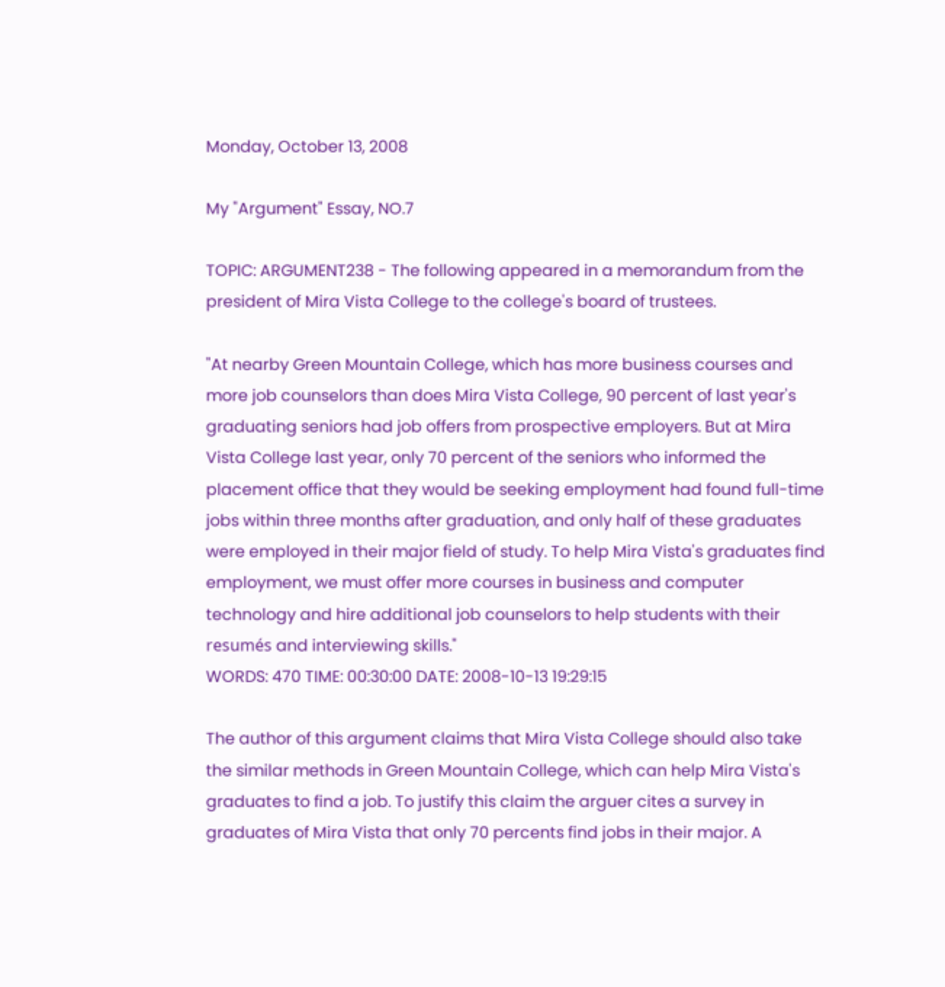Monday, October 13, 2008

My "Argument" Essay, NO.7

TOPIC: ARGUMENT238 - The following appeared in a memorandum from the president of Mira Vista College to the college's board of trustees.

"At nearby Green Mountain College, which has more business courses and more job counselors than does Mira Vista College, 90 percent of last year's graduating seniors had job offers from prospective employers. But at Mira Vista College last year, only 70 percent of the seniors who informed the placement office that they would be seeking employment had found full-time jobs within three months after graduation, and only half of these graduates were employed in their major field of study. To help Mira Vista's graduates find employment, we must offer more courses in business and computer technology and hire additional job counselors to help students with their resumés and interviewing skills."
WORDS: 470 TIME: 00:30:00 DATE: 2008-10-13 19:29:15

The author of this argument claims that Mira Vista College should also take the similar methods in Green Mountain College, which can help Mira Vista's graduates to find a job. To justify this claim the arguer cites a survey in graduates of Mira Vista that only 70 percents find jobs in their major. A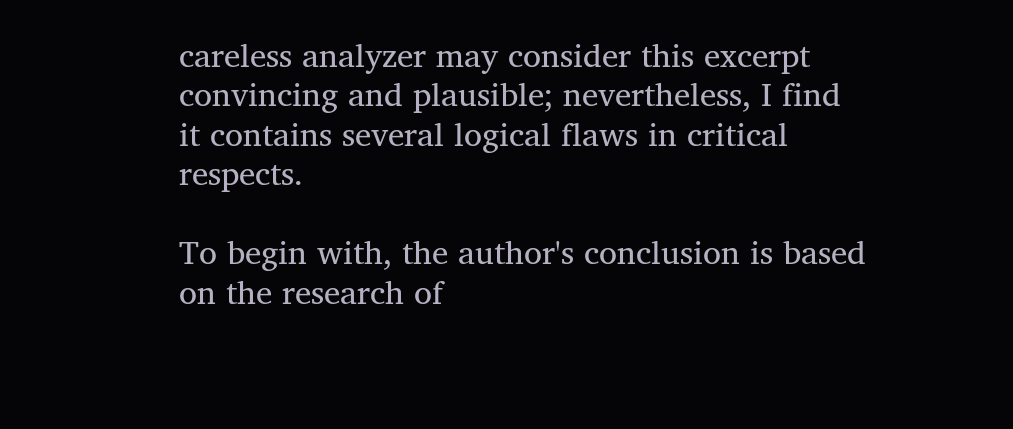careless analyzer may consider this excerpt convincing and plausible; nevertheless, I find it contains several logical flaws in critical respects.

To begin with, the author's conclusion is based on the research of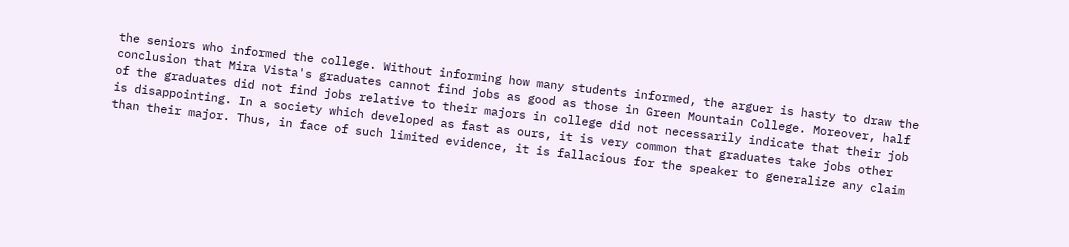the seniors who informed the college. Without informing how many students informed, the arguer is hasty to draw the conclusion that Mira Vista's graduates cannot find jobs as good as those in Green Mountain College. Moreover, half of the graduates did not find jobs relative to their majors in college did not necessarily indicate that their job is disappointing. In a society which developed as fast as ours, it is very common that graduates take jobs other than their major. Thus, in face of such limited evidence, it is fallacious for the speaker to generalize any claim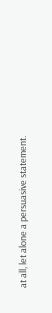at all, let alone a persuasive statement.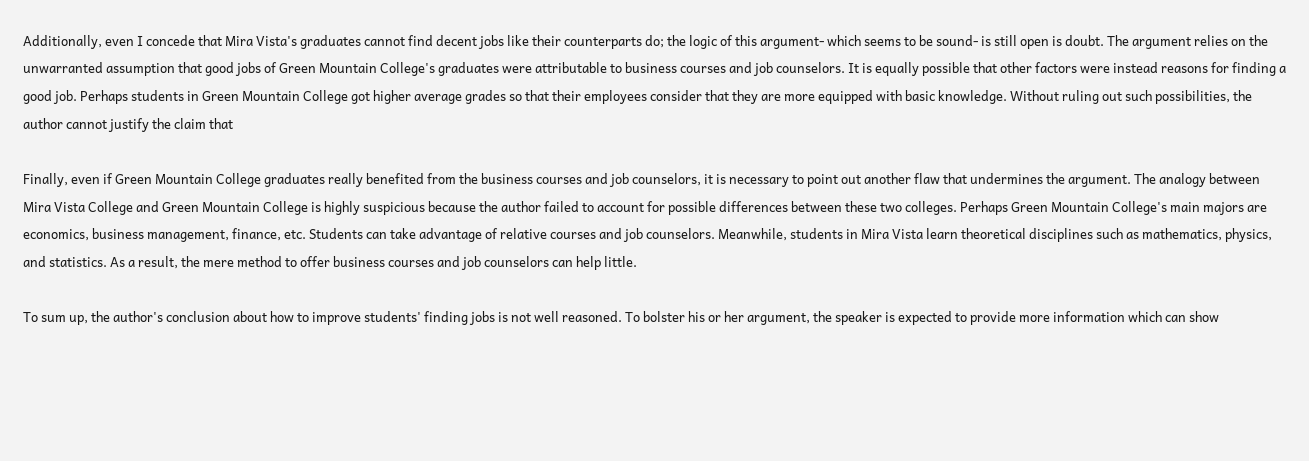Additionally, even I concede that Mira Vista's graduates cannot find decent jobs like their counterparts do; the logic of this argument- which seems to be sound- is still open is doubt. The argument relies on the unwarranted assumption that good jobs of Green Mountain College's graduates were attributable to business courses and job counselors. It is equally possible that other factors were instead reasons for finding a good job. Perhaps students in Green Mountain College got higher average grades so that their employees consider that they are more equipped with basic knowledge. Without ruling out such possibilities, the author cannot justify the claim that

Finally, even if Green Mountain College graduates really benefited from the business courses and job counselors, it is necessary to point out another flaw that undermines the argument. The analogy between Mira Vista College and Green Mountain College is highly suspicious because the author failed to account for possible differences between these two colleges. Perhaps Green Mountain College's main majors are economics, business management, finance, etc. Students can take advantage of relative courses and job counselors. Meanwhile, students in Mira Vista learn theoretical disciplines such as mathematics, physics, and statistics. As a result, the mere method to offer business courses and job counselors can help little.

To sum up, the author's conclusion about how to improve students' finding jobs is not well reasoned. To bolster his or her argument, the speaker is expected to provide more information which can show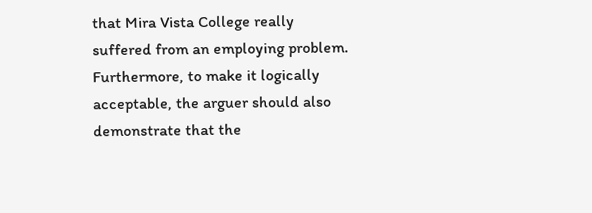that Mira Vista College really suffered from an employing problem. Furthermore, to make it logically acceptable, the arguer should also demonstrate that the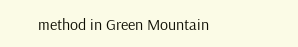method in Green Mountain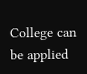College can be applied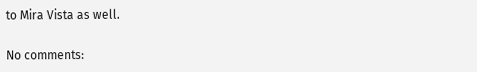to Mira Vista as well.

No comments: